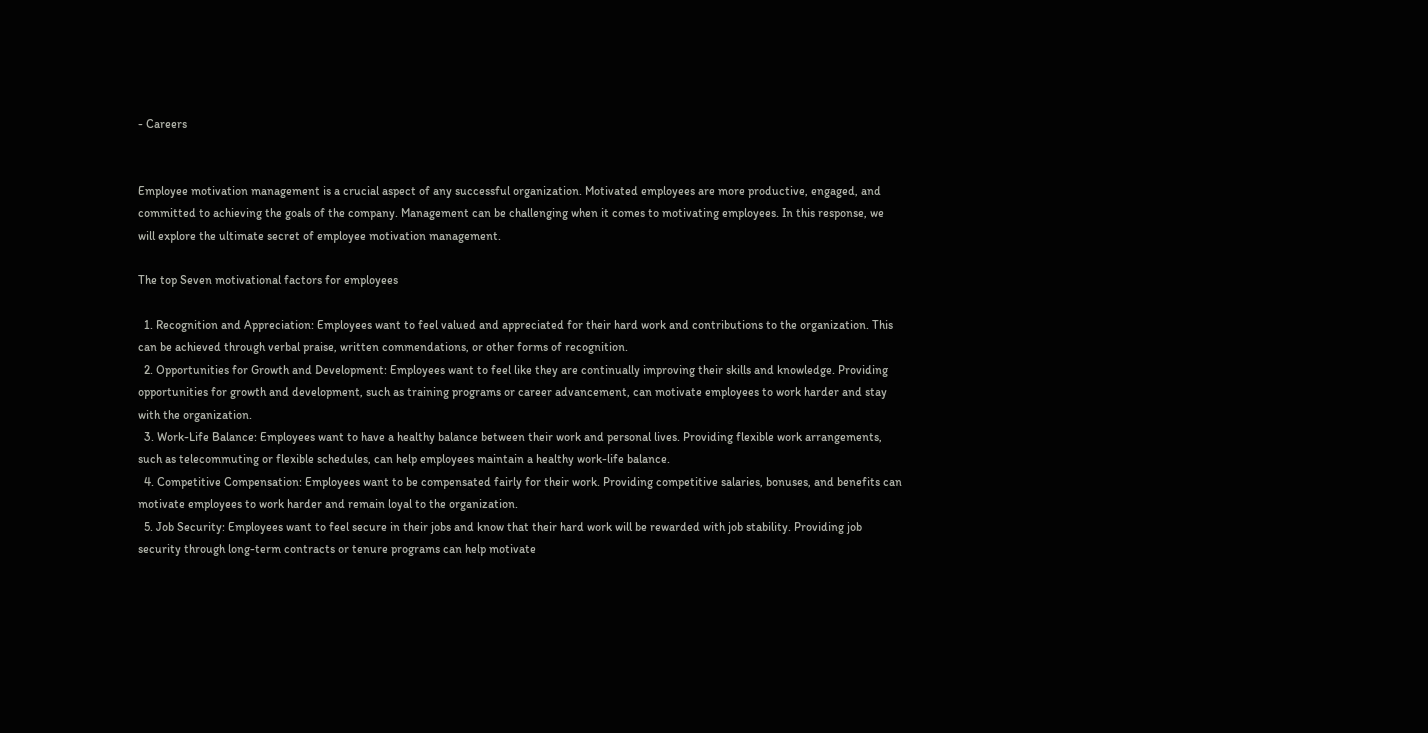- Careers


Employee motivation management is a crucial aspect of any successful organization. Motivated employees are more productive, engaged, and committed to achieving the goals of the company. Management can be challenging when it comes to motivating employees. In this response, we will explore the ultimate secret of employee motivation management.

The top Seven motivational factors for employees

  1. Recognition and Appreciation: Employees want to feel valued and appreciated for their hard work and contributions to the organization. This can be achieved through verbal praise, written commendations, or other forms of recognition.
  2. Opportunities for Growth and Development: Employees want to feel like they are continually improving their skills and knowledge. Providing opportunities for growth and development, such as training programs or career advancement, can motivate employees to work harder and stay with the organization.
  3. Work-Life Balance: Employees want to have a healthy balance between their work and personal lives. Providing flexible work arrangements, such as telecommuting or flexible schedules, can help employees maintain a healthy work-life balance.
  4. Competitive Compensation: Employees want to be compensated fairly for their work. Providing competitive salaries, bonuses, and benefits can motivate employees to work harder and remain loyal to the organization.
  5. Job Security: Employees want to feel secure in their jobs and know that their hard work will be rewarded with job stability. Providing job security through long-term contracts or tenure programs can help motivate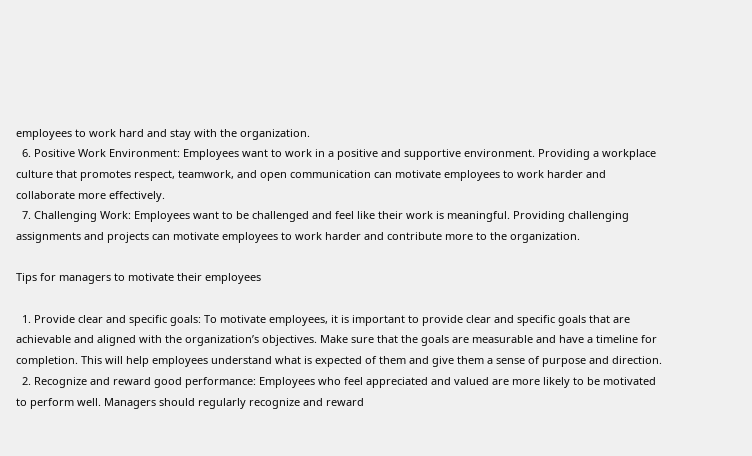employees to work hard and stay with the organization.
  6. Positive Work Environment: Employees want to work in a positive and supportive environment. Providing a workplace culture that promotes respect, teamwork, and open communication can motivate employees to work harder and collaborate more effectively.
  7. Challenging Work: Employees want to be challenged and feel like their work is meaningful. Providing challenging assignments and projects can motivate employees to work harder and contribute more to the organization.

Tips for managers to motivate their employees

  1. Provide clear and specific goals: To motivate employees, it is important to provide clear and specific goals that are achievable and aligned with the organization’s objectives. Make sure that the goals are measurable and have a timeline for completion. This will help employees understand what is expected of them and give them a sense of purpose and direction.
  2. Recognize and reward good performance: Employees who feel appreciated and valued are more likely to be motivated to perform well. Managers should regularly recognize and reward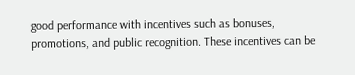good performance with incentives such as bonuses, promotions, and public recognition. These incentives can be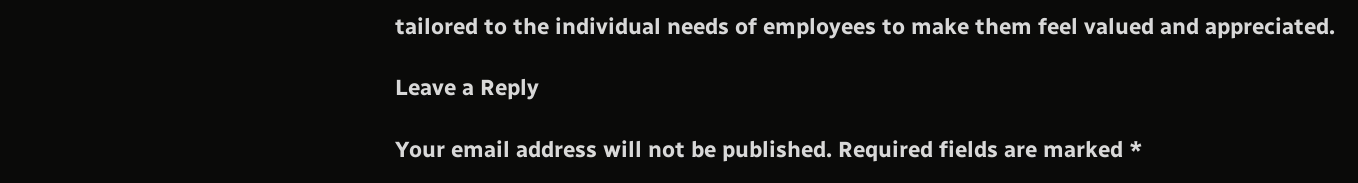tailored to the individual needs of employees to make them feel valued and appreciated.

Leave a Reply

Your email address will not be published. Required fields are marked *